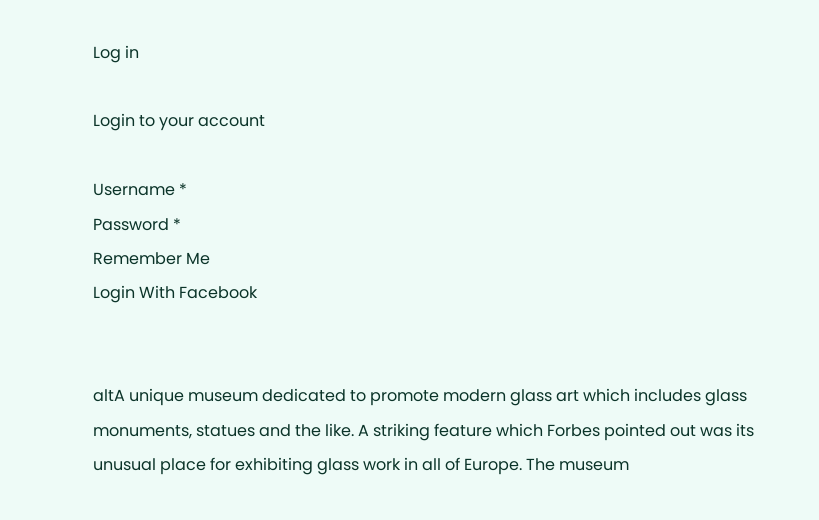Log in

Login to your account

Username *
Password *
Remember Me
Login With Facebook


altA unique museum dedicated to promote modern glass art which includes glass monuments, statues and the like. A striking feature which Forbes pointed out was its unusual place for exhibiting glass work in all of Europe. The museum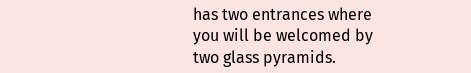has two entrances where you will be welcomed by two glass pyramids.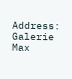Address: Galerie Max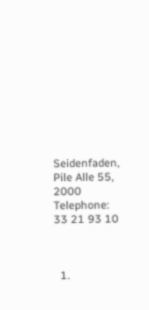Seidenfaden, Pile Alle 55, 2000
Telephone: 33 21 93 10



  1.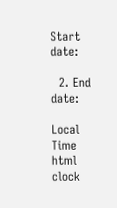Start date:

  2. End date:

Local Time
html clock